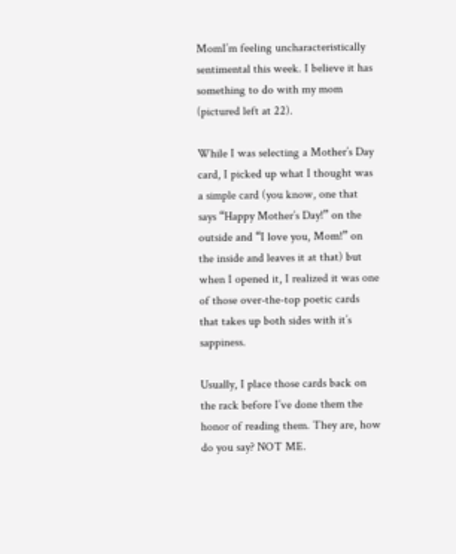MomI’m feeling uncharacteristically sentimental this week. I believe it has something to do with my mom (pictured left at 22).

While I was selecting a Mother’s Day card, I picked up what I thought was a simple card (you know, one that says “Happy Mother’s Day!” on the outside and “I love you, Mom!” on the inside and leaves it at that) but when I opened it, I realized it was one of those over-the-top poetic cards that takes up both sides with it’s sappiness.

Usually, I place those cards back on the rack before I’ve done them the honor of reading them. They are, how do you say? NOT ME.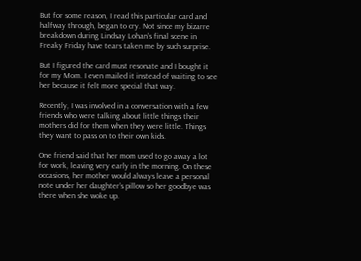But for some reason, I read this particular card and halfway through, began to cry. Not since my bizarre breakdown during Lindsay Lohan’s final scene in Freaky Friday have tears taken me by such surprise.

But I figured the card must resonate and I bought it for my Mom. I even mailed it instead of waiting to see her because it felt more special that way.

Recently, I was involved in a conversation with a few friends who were talking about little things their mothers did for them when they were little. Things they want to pass on to their own kids.

One friend said that her mom used to go away a lot for work, leaving very early in the morning. On these occasions, her mother would always leave a personal note under her daughter’s pillow so her goodbye was there when she woke up.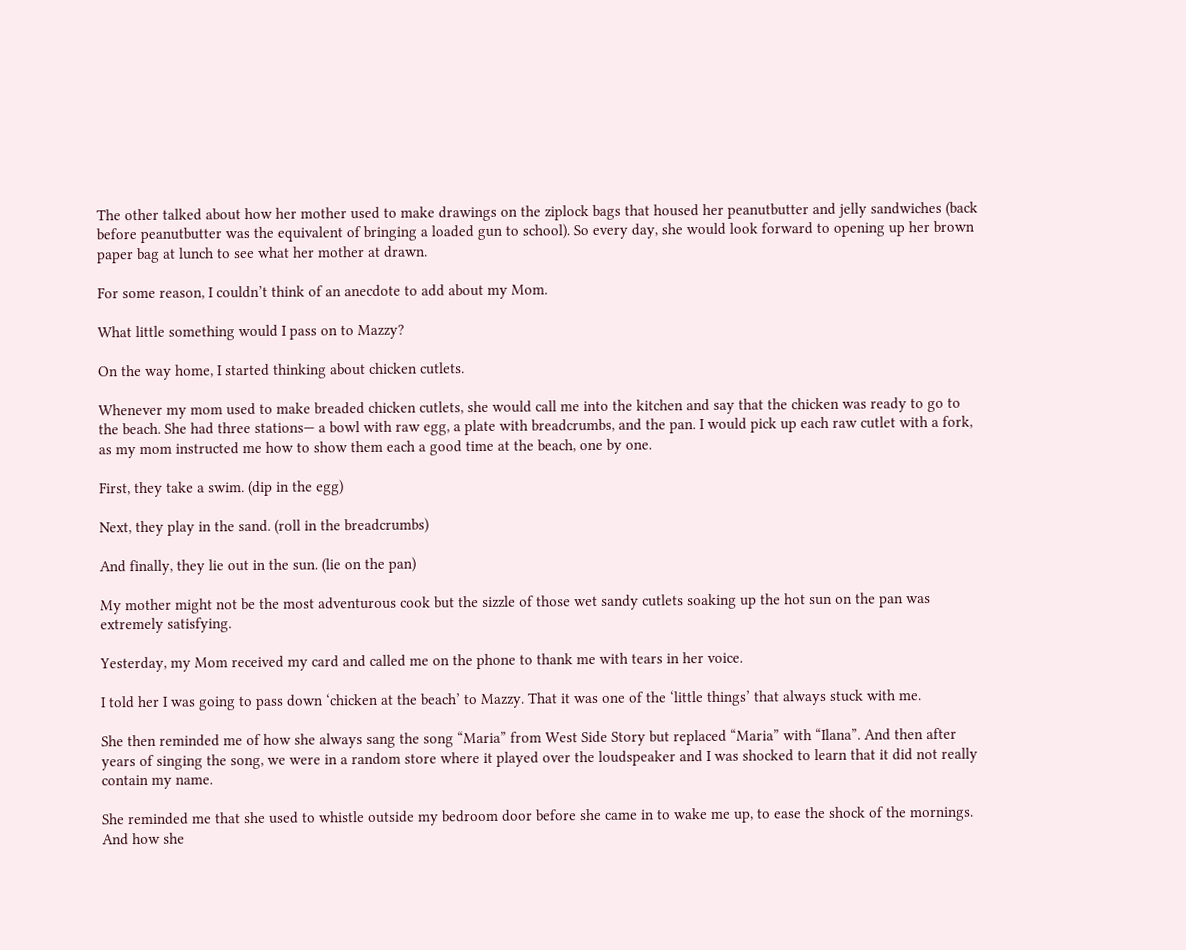The other talked about how her mother used to make drawings on the ziplock bags that housed her peanutbutter and jelly sandwiches (back before peanutbutter was the equivalent of bringing a loaded gun to school). So every day, she would look forward to opening up her brown paper bag at lunch to see what her mother at drawn.

For some reason, I couldn’t think of an anecdote to add about my Mom.

What little something would I pass on to Mazzy?

On the way home, I started thinking about chicken cutlets.

Whenever my mom used to make breaded chicken cutlets, she would call me into the kitchen and say that the chicken was ready to go to the beach. She had three stations— a bowl with raw egg, a plate with breadcrumbs, and the pan. I would pick up each raw cutlet with a fork, as my mom instructed me how to show them each a good time at the beach, one by one.

First, they take a swim. (dip in the egg)

Next, they play in the sand. (roll in the breadcrumbs)

And finally, they lie out in the sun. (lie on the pan)

My mother might not be the most adventurous cook but the sizzle of those wet sandy cutlets soaking up the hot sun on the pan was extremely satisfying.

Yesterday, my Mom received my card and called me on the phone to thank me with tears in her voice.

I told her I was going to pass down ‘chicken at the beach’ to Mazzy. That it was one of the ‘little things’ that always stuck with me.

She then reminded me of how she always sang the song “Maria” from West Side Story but replaced “Maria” with “Ilana”. And then after years of singing the song, we were in a random store where it played over the loudspeaker and I was shocked to learn that it did not really contain my name.

She reminded me that she used to whistle outside my bedroom door before she came in to wake me up, to ease the shock of the mornings. And how she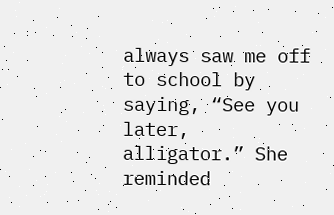always saw me off to school by saying, “See you later, alligator.” She reminded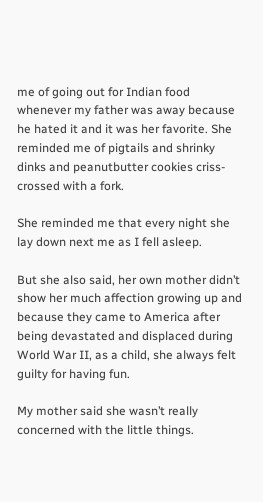me of going out for Indian food whenever my father was away because he hated it and it was her favorite. She reminded me of pigtails and shrinky dinks and peanutbutter cookies criss-crossed with a fork.

She reminded me that every night she lay down next me as I fell asleep.

But she also said, her own mother didn’t show her much affection growing up and because they came to America after being devastated and displaced during World War II, as a child, she always felt guilty for having fun.

My mother said she wasn’t really concerned with the little things.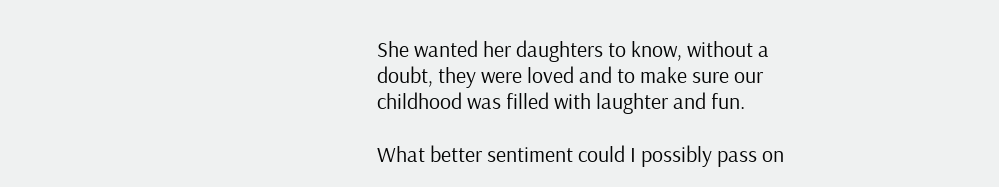She wanted her daughters to know, without a doubt, they were loved and to make sure our childhood was filled with laughter and fun.

What better sentiment could I possibly pass on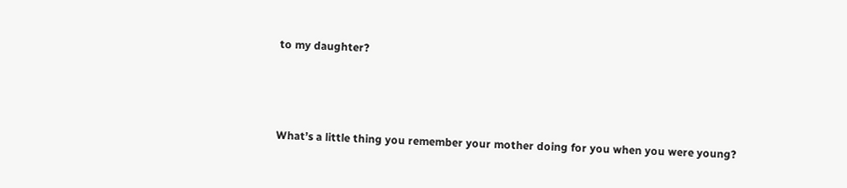to my daughter?



What’s a little thing you remember your mother doing for you when you were young?